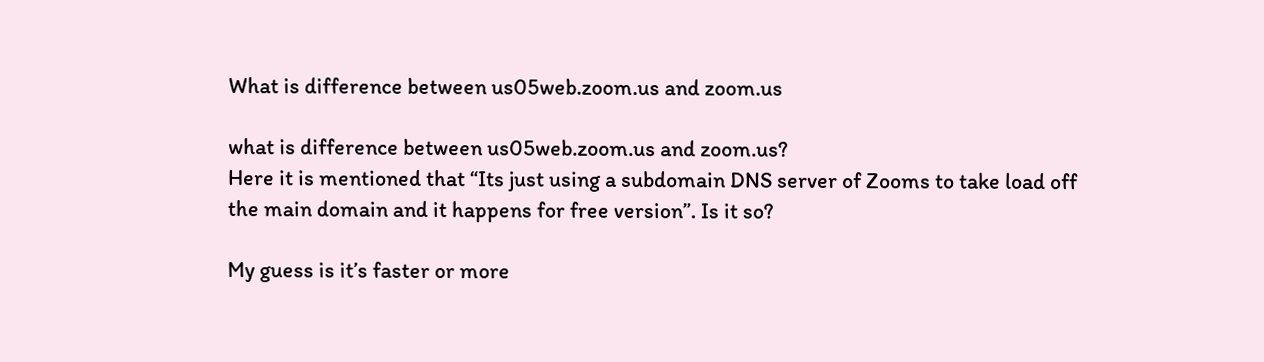What is difference between us05web.zoom.us and zoom.us

what is difference between us05web.zoom.us and zoom.us?
Here it is mentioned that “Its just using a subdomain DNS server of Zooms to take load off the main domain and it happens for free version”. Is it so?

My guess is it’s faster or more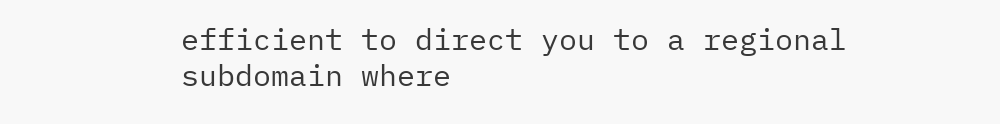efficient to direct you to a regional subdomain where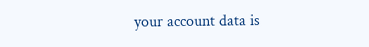your account data is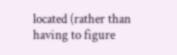located (rather than having to figure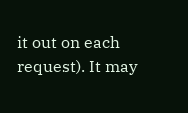it out on each request). It may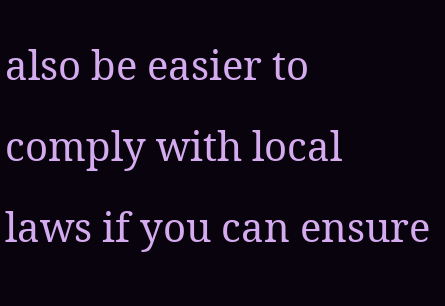also be easier to comply with local laws if you can ensure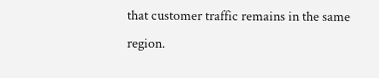that customer traffic remains in the same region.